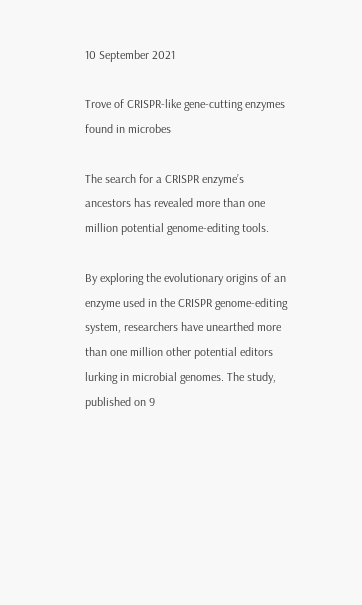10 September 2021

Trove of CRISPR-like gene-cutting enzymes found in microbes

The search for a CRISPR enzyme’s ancestors has revealed more than one million potential genome-editing tools.

By exploring the evolutionary origins of an enzyme used in the CRISPR genome-editing system, researchers have unearthed more than one million other potential editors lurking in microbial genomes. The study, published on 9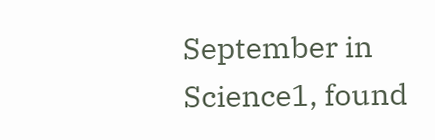September in Science1, found